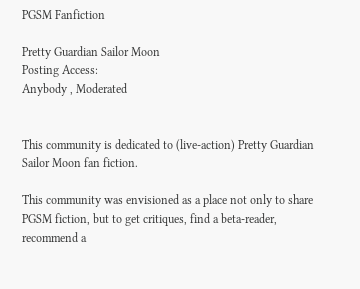PGSM Fanfiction

Pretty Guardian Sailor Moon
Posting Access:
Anybody , Moderated


This community is dedicated to (live-action) Pretty Guardian Sailor Moon fan fiction.

This community was envisioned as a place not only to share PGSM fiction, but to get critiques, find a beta-reader, recommend a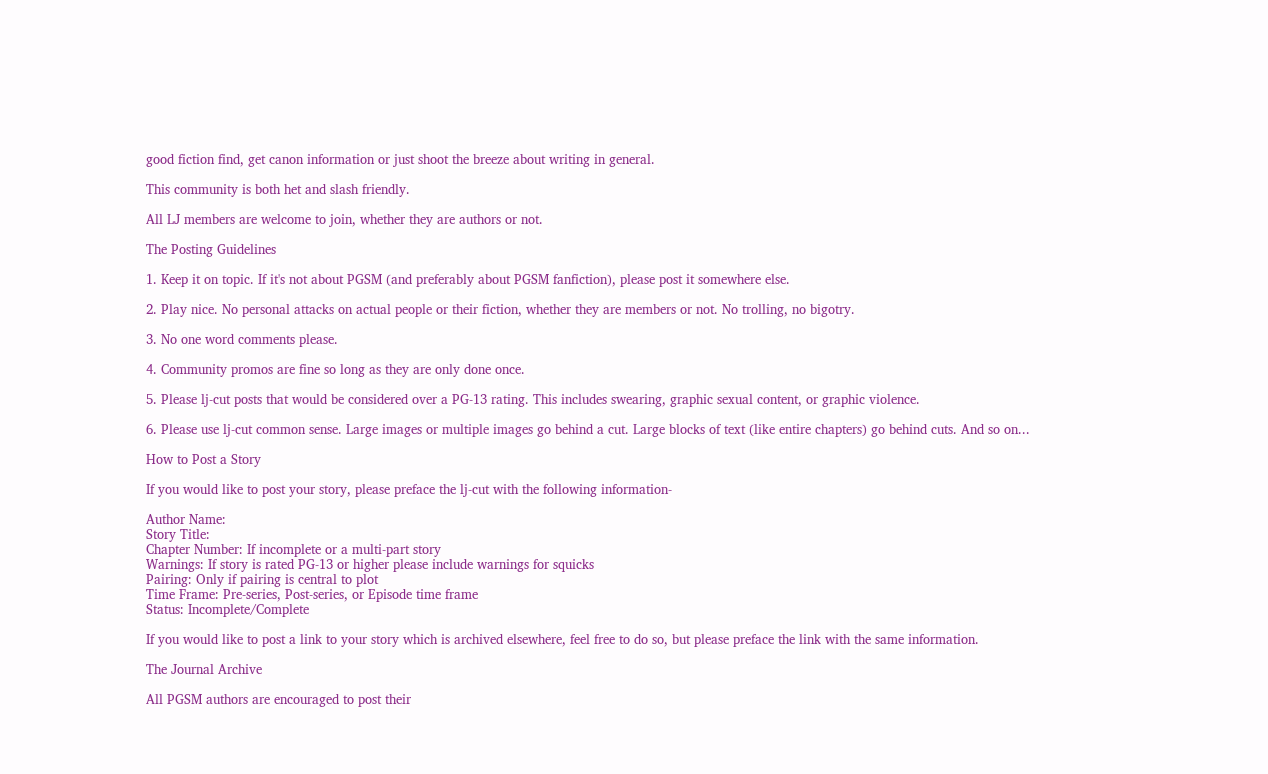good fiction find, get canon information or just shoot the breeze about writing in general.

This community is both het and slash friendly.

All LJ members are welcome to join, whether they are authors or not.

The Posting Guidelines

1. Keep it on topic. If it's not about PGSM (and preferably about PGSM fanfiction), please post it somewhere else.

2. Play nice. No personal attacks on actual people or their fiction, whether they are members or not. No trolling, no bigotry.

3. No one word comments please.

4. Community promos are fine so long as they are only done once.

5. Please lj-cut posts that would be considered over a PG-13 rating. This includes swearing, graphic sexual content, or graphic violence.

6. Please use lj-cut common sense. Large images or multiple images go behind a cut. Large blocks of text (like entire chapters) go behind cuts. And so on...

How to Post a Story

If you would like to post your story, please preface the lj-cut with the following information-

Author Name:
Story Title:
Chapter Number: If incomplete or a multi-part story
Warnings: If story is rated PG-13 or higher please include warnings for squicks
Pairing: Only if pairing is central to plot
Time Frame: Pre-series, Post-series, or Episode time frame
Status: Incomplete/Complete

If you would like to post a link to your story which is archived elsewhere, feel free to do so, but please preface the link with the same information.

The Journal Archive

All PGSM authors are encouraged to post their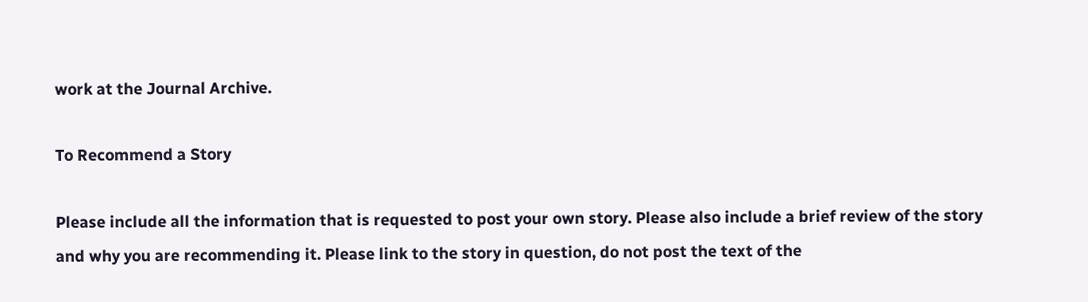work at the Journal Archive.

To Recommend a Story

Please include all the information that is requested to post your own story. Please also include a brief review of the story and why you are recommending it. Please link to the story in question, do not post the text of the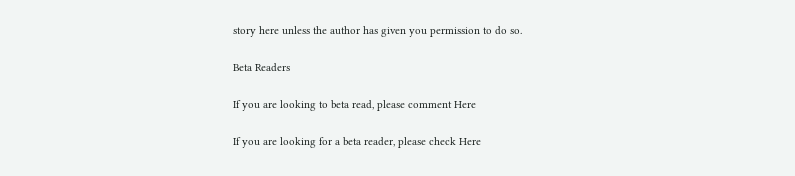story here unless the author has given you permission to do so.

Beta Readers

If you are looking to beta read, please comment Here

If you are looking for a beta reader, please check Here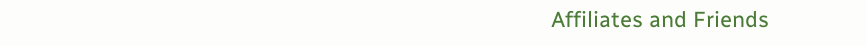Affiliates and Friends